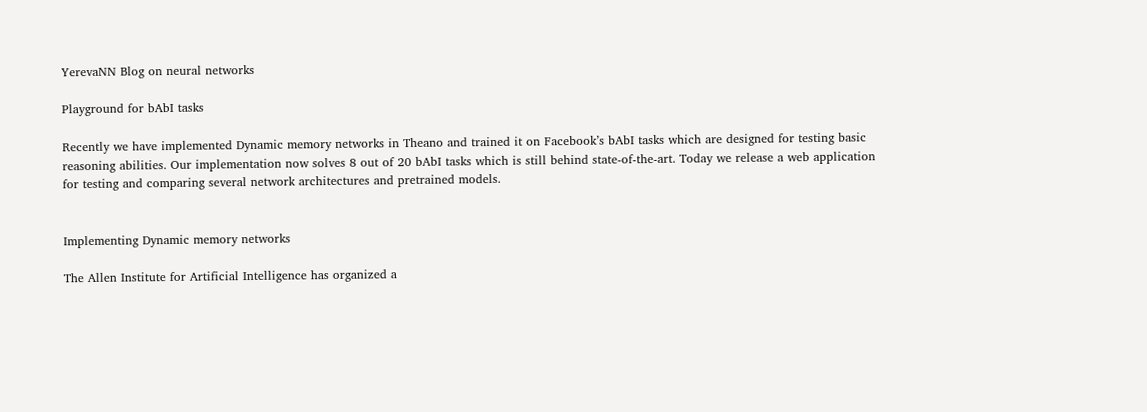YerevaNN Blog on neural networks

Playground for bAbI tasks

Recently we have implemented Dynamic memory networks in Theano and trained it on Facebook’s bAbI tasks which are designed for testing basic reasoning abilities. Our implementation now solves 8 out of 20 bAbI tasks which is still behind state-of-the-art. Today we release a web application for testing and comparing several network architectures and pretrained models.


Implementing Dynamic memory networks

The Allen Institute for Artificial Intelligence has organized a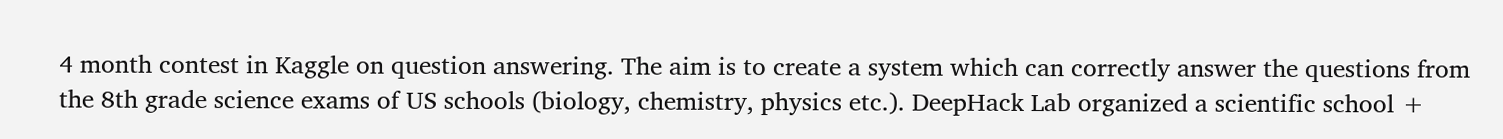4 month contest in Kaggle on question answering. The aim is to create a system which can correctly answer the questions from the 8th grade science exams of US schools (biology, chemistry, physics etc.). DeepHack Lab organized a scientific school +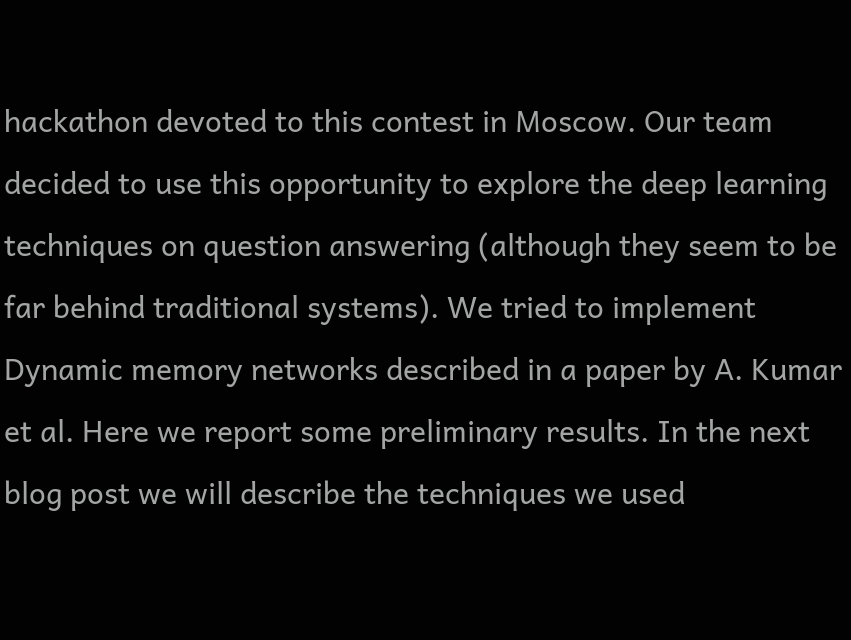hackathon devoted to this contest in Moscow. Our team decided to use this opportunity to explore the deep learning techniques on question answering (although they seem to be far behind traditional systems). We tried to implement Dynamic memory networks described in a paper by A. Kumar et al. Here we report some preliminary results. In the next blog post we will describe the techniques we used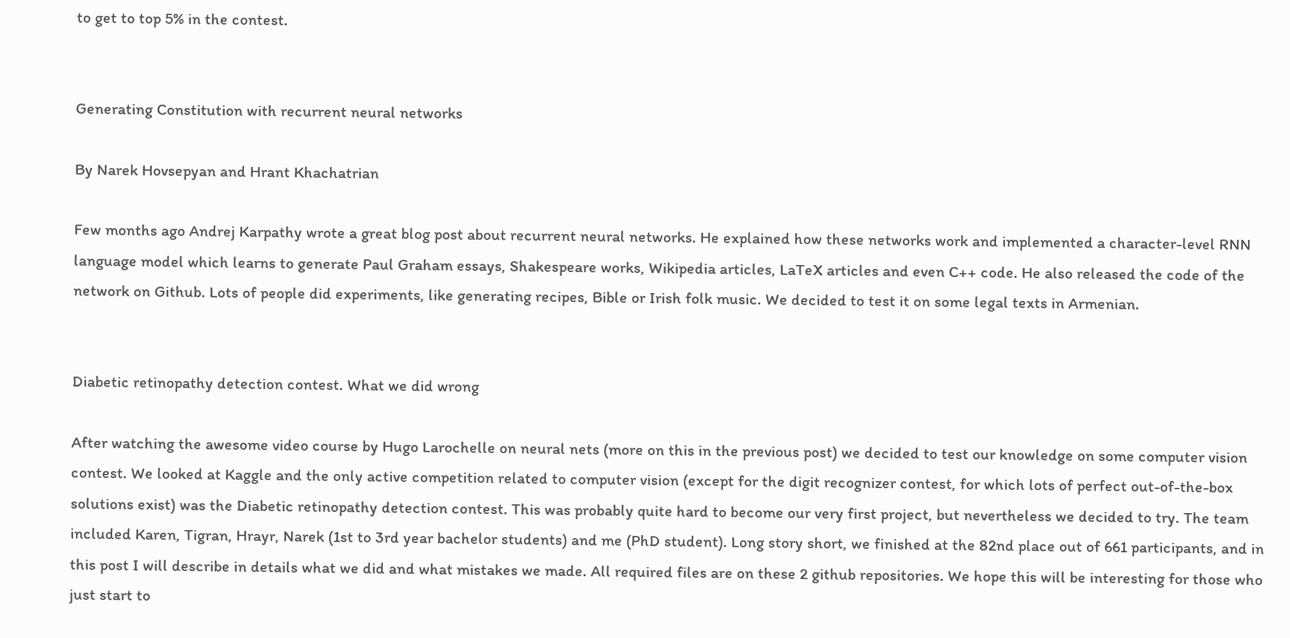to get to top 5% in the contest.


Generating Constitution with recurrent neural networks

By Narek Hovsepyan and Hrant Khachatrian

Few months ago Andrej Karpathy wrote a great blog post about recurrent neural networks. He explained how these networks work and implemented a character-level RNN language model which learns to generate Paul Graham essays, Shakespeare works, Wikipedia articles, LaTeX articles and even C++ code. He also released the code of the network on Github. Lots of people did experiments, like generating recipes, Bible or Irish folk music. We decided to test it on some legal texts in Armenian.


Diabetic retinopathy detection contest. What we did wrong

After watching the awesome video course by Hugo Larochelle on neural nets (more on this in the previous post) we decided to test our knowledge on some computer vision contest. We looked at Kaggle and the only active competition related to computer vision (except for the digit recognizer contest, for which lots of perfect out-of-the-box solutions exist) was the Diabetic retinopathy detection contest. This was probably quite hard to become our very first project, but nevertheless we decided to try. The team included Karen, Tigran, Hrayr, Narek (1st to 3rd year bachelor students) and me (PhD student). Long story short, we finished at the 82nd place out of 661 participants, and in this post I will describe in details what we did and what mistakes we made. All required files are on these 2 github repositories. We hope this will be interesting for those who just start to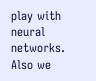play with neural networks. Also we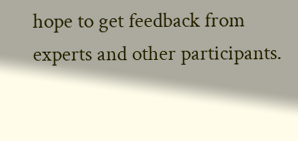hope to get feedback from experts and other participants.